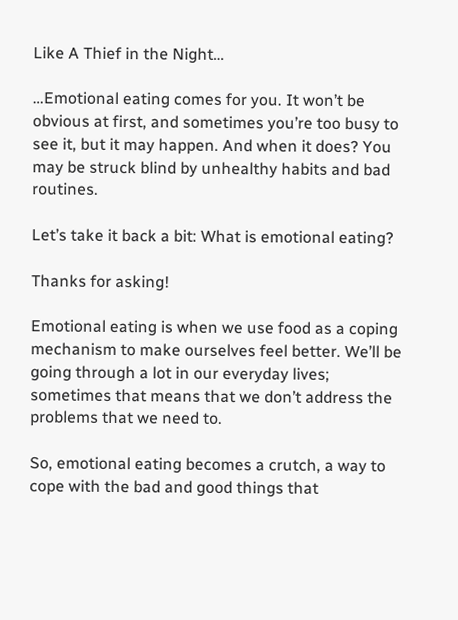Like A Thief in the Night…

…Emotional eating comes for you. It won’t be obvious at first, and sometimes you’re too busy to see it, but it may happen. And when it does? You may be struck blind by unhealthy habits and bad routines.

Let’s take it back a bit: What is emotional eating?

Thanks for asking!

Emotional eating is when we use food as a coping mechanism to make ourselves feel better. We’ll be going through a lot in our everyday lives; sometimes that means that we don’t address the problems that we need to.

So, emotional eating becomes a crutch, a way to cope with the bad and good things that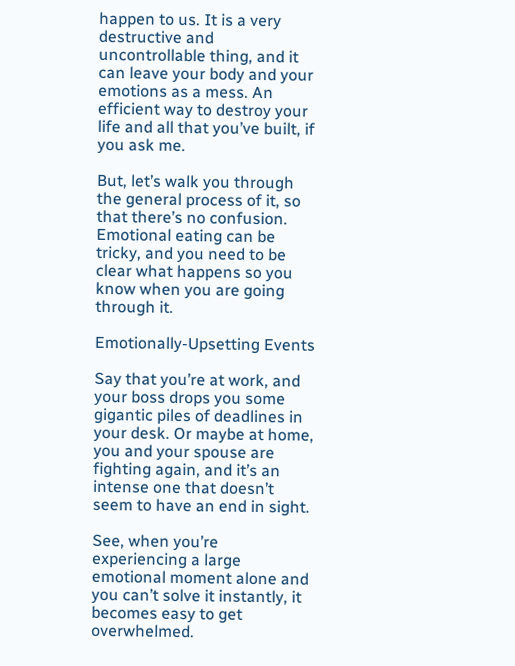happen to us. It is a very destructive and uncontrollable thing, and it can leave your body and your emotions as a mess. An efficient way to destroy your life and all that you’ve built, if you ask me.

But, let’s walk you through the general process of it, so that there’s no confusion. Emotional eating can be tricky, and you need to be clear what happens so you know when you are going through it.

Emotionally-Upsetting Events

Say that you’re at work, and your boss drops you some gigantic piles of deadlines in your desk. Or maybe at home, you and your spouse are fighting again, and it’s an intense one that doesn’t seem to have an end in sight.

See, when you’re experiencing a large emotional moment alone and you can’t solve it instantly, it becomes easy to get overwhelmed.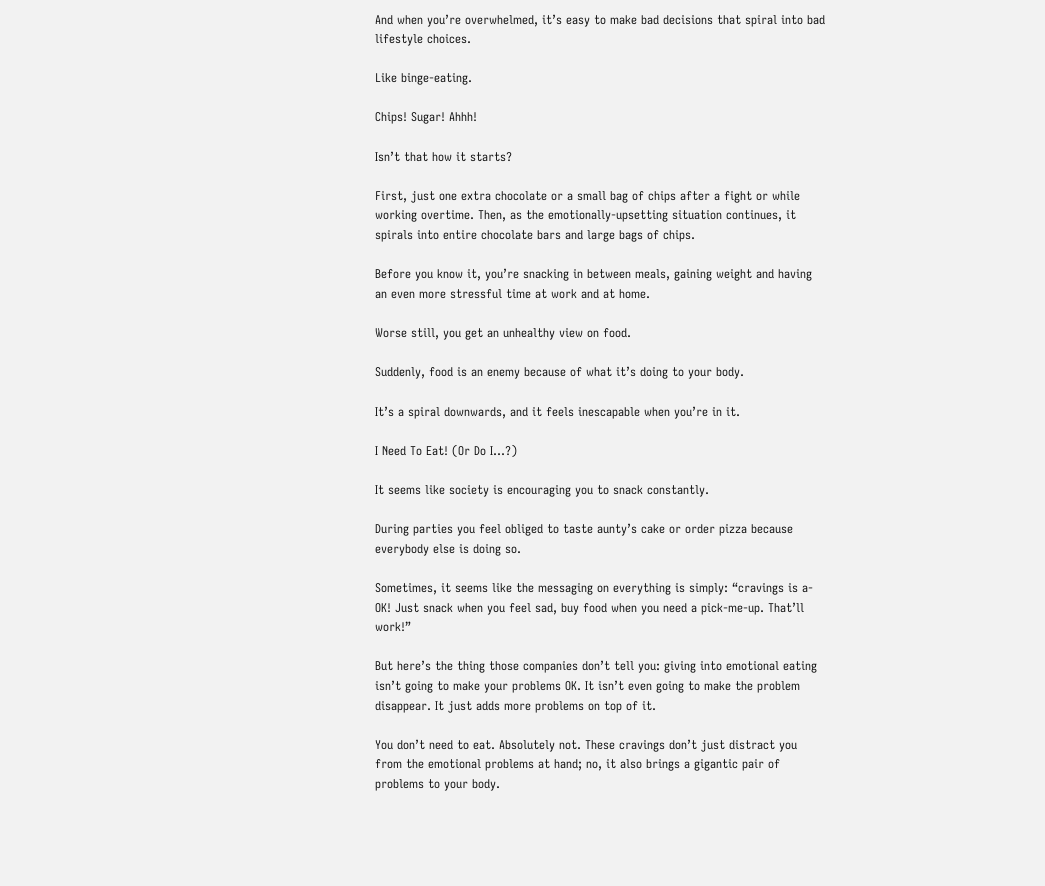And when you’re overwhelmed, it’s easy to make bad decisions that spiral into bad lifestyle choices.

Like binge-eating.

Chips! Sugar! Ahhh!

Isn’t that how it starts?

First, just one extra chocolate or a small bag of chips after a fight or while working overtime. Then, as the emotionally-upsetting situation continues, it spirals into entire chocolate bars and large bags of chips.

Before you know it, you’re snacking in between meals, gaining weight and having an even more stressful time at work and at home.

Worse still, you get an unhealthy view on food.

Suddenly, food is an enemy because of what it’s doing to your body.

It’s a spiral downwards, and it feels inescapable when you’re in it.

I Need To Eat! (Or Do I…?)

It seems like society is encouraging you to snack constantly.

During parties you feel obliged to taste aunty’s cake or order pizza because everybody else is doing so.

Sometimes, it seems like the messaging on everything is simply: “cravings is a-OK! Just snack when you feel sad, buy food when you need a pick-me-up. That’ll work!”

But here’s the thing those companies don’t tell you: giving into emotional eating isn’t going to make your problems OK. It isn’t even going to make the problem disappear. It just adds more problems on top of it.

You don’t need to eat. Absolutely not. These cravings don’t just distract you from the emotional problems at hand; no, it also brings a gigantic pair of  problems to your body.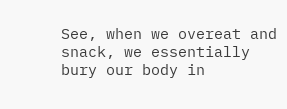See, when we overeat and snack, we essentially bury our body in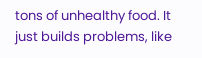tons of unhealthy food. It just builds problems, like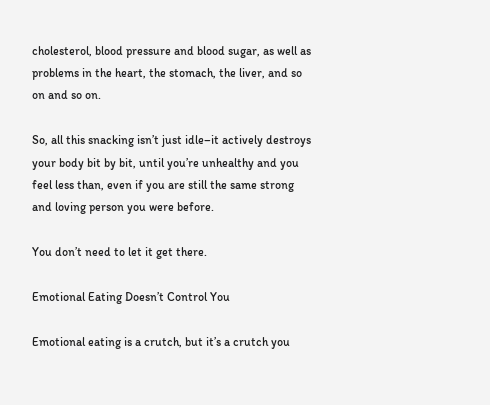cholesterol, blood pressure and blood sugar, as well as problems in the heart, the stomach, the liver, and so on and so on.

So, all this snacking isn’t just idle–it actively destroys your body bit by bit, until you’re unhealthy and you feel less than, even if you are still the same strong and loving person you were before.

You don’t need to let it get there.

Emotional Eating Doesn’t Control You

Emotional eating is a crutch, but it’s a crutch you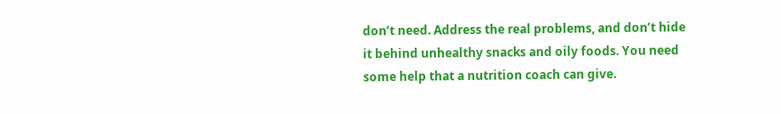don’t need. Address the real problems, and don’t hide it behind unhealthy snacks and oily foods. You need some help that a nutrition coach can give.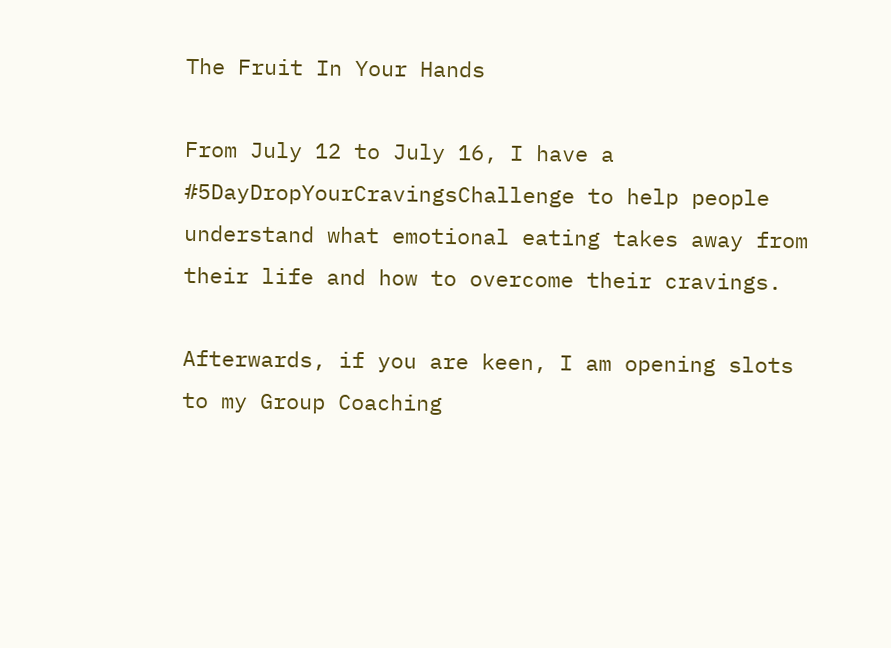The Fruit In Your Hands

From July 12 to July 16, I have a #5DayDropYourCravingsChallenge to help people understand what emotional eating takes away from their life and how to overcome their cravings.

Afterwards, if you are keen, I am opening slots to my Group Coaching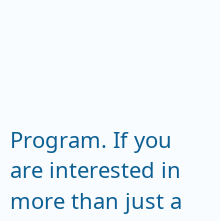Program. If you are interested in more than just a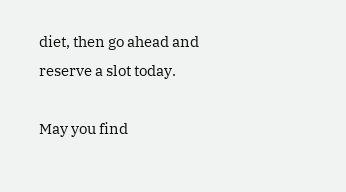diet, then go ahead and reserve a slot today.

May you find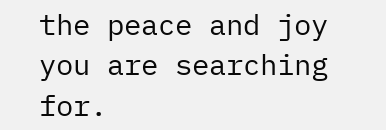the peace and joy you are searching for.